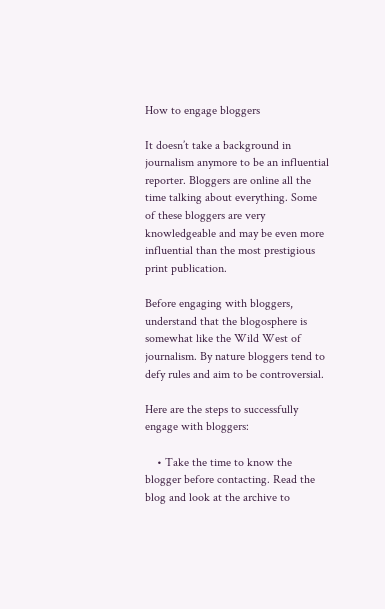How to engage bloggers

It doesn’t take a background in journalism anymore to be an influential reporter. Bloggers are online all the time talking about everything. Some of these bloggers are very knowledgeable and may be even more influential than the most prestigious print publication.

Before engaging with bloggers, understand that the blogosphere is somewhat like the Wild West of journalism. By nature bloggers tend to defy rules and aim to be controversial.

Here are the steps to successfully engage with bloggers:

    • Take the time to know the blogger before contacting. Read the blog and look at the archive to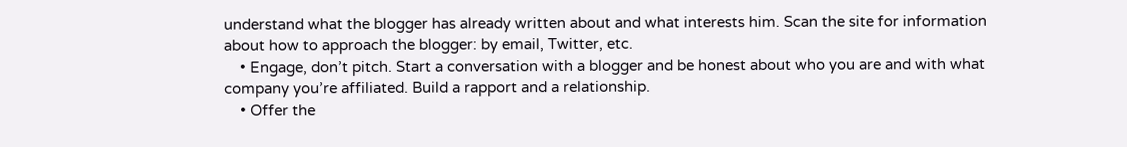understand what the blogger has already written about and what interests him. Scan the site for information about how to approach the blogger: by email, Twitter, etc.
    • Engage, don’t pitch. Start a conversation with a blogger and be honest about who you are and with what company you’re affiliated. Build a rapport and a relationship.
    • Offer the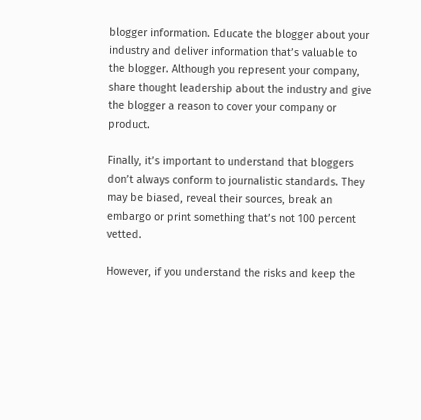blogger information. Educate the blogger about your industry and deliver information that’s valuable to the blogger. Although you represent your company, share thought leadership about the industry and give the blogger a reason to cover your company or product.

Finally, it’s important to understand that bloggers don’t always conform to journalistic standards. They may be biased, reveal their sources, break an embargo or print something that’s not 100 percent vetted.

However, if you understand the risks and keep the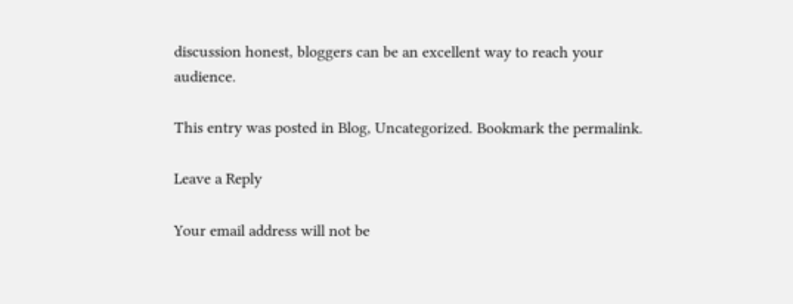discussion honest, bloggers can be an excellent way to reach your audience.

This entry was posted in Blog, Uncategorized. Bookmark the permalink.

Leave a Reply

Your email address will not be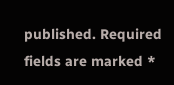published. Required fields are marked *